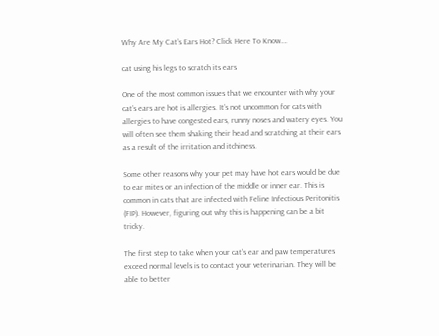Why Are My Cat’s Ears Hot? Click Here To Know….

cat using his legs to scratch its ears

One of the most common issues that we encounter with why your cat’s ears are hot is allergies. It’s not uncommon for cats with allergies to have congested ears, runny noses and watery eyes. You will often see them shaking their head and scratching at their ears as a result of the irritation and itchiness.

Some other reasons why your pet may have hot ears would be due to ear mites or an infection of the middle or inner ear. This is common in cats that are infected with Feline Infectious Peritonitis (FIP). However, figuring out why this is happening can be a bit tricky.

The first step to take when your cat’s ear and paw temperatures exceed normal levels is to contact your veterinarian. They will be able to better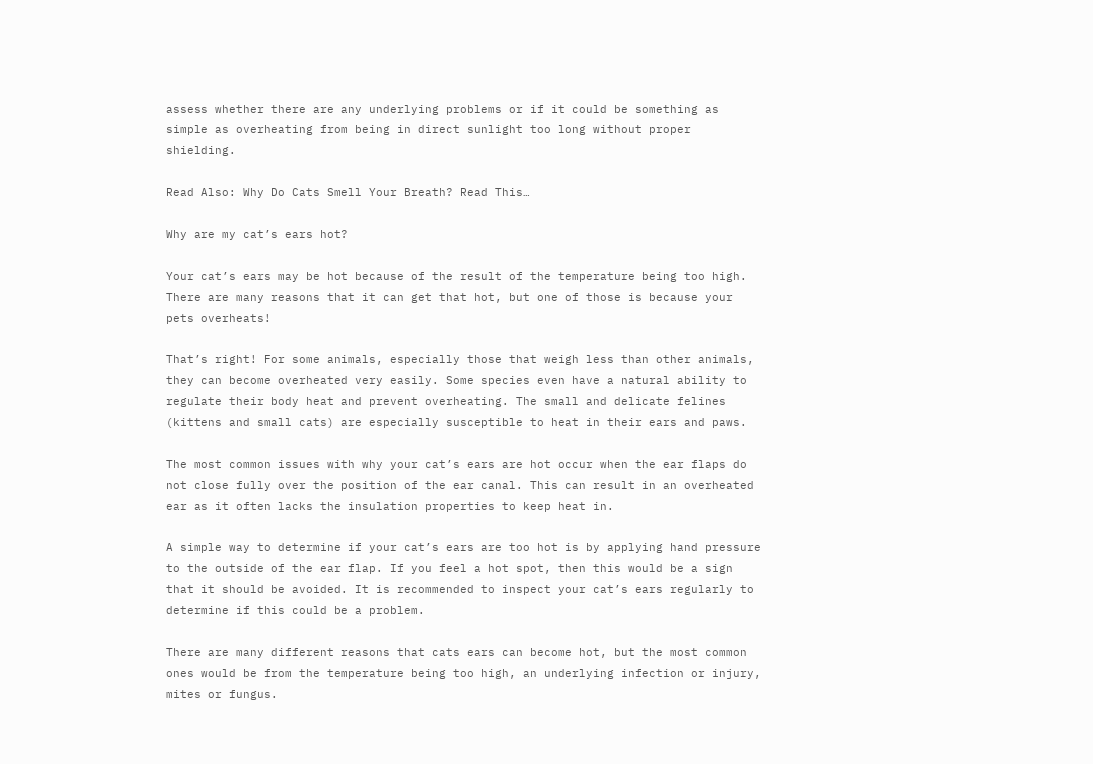assess whether there are any underlying problems or if it could be something as simple as overheating from being in direct sunlight too long without proper shielding.

Read Also: Why Do Cats Smell Your Breath? Read This…

Why are my cat’s ears hot?

Your cat’s ears may be hot because of the result of the temperature being too high. There are many reasons that it can get that hot, but one of those is because your pets overheats!

That’s right! For some animals, especially those that weigh less than other animals, they can become overheated very easily. Some species even have a natural ability to regulate their body heat and prevent overheating. The small and delicate felines (kittens and small cats) are especially susceptible to heat in their ears and paws.

The most common issues with why your cat’s ears are hot occur when the ear flaps do not close fully over the position of the ear canal. This can result in an overheated ear as it often lacks the insulation properties to keep heat in.

A simple way to determine if your cat’s ears are too hot is by applying hand pressure to the outside of the ear flap. If you feel a hot spot, then this would be a sign that it should be avoided. It is recommended to inspect your cat’s ears regularly to determine if this could be a problem.

There are many different reasons that cats ears can become hot, but the most common ones would be from the temperature being too high, an underlying infection or injury, mites or fungus.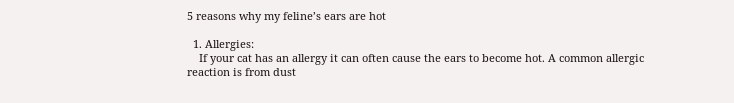5 reasons why my feline’s ears are hot

  1. Allergies:
    If your cat has an allergy it can often cause the ears to become hot. A common allergic reaction is from dust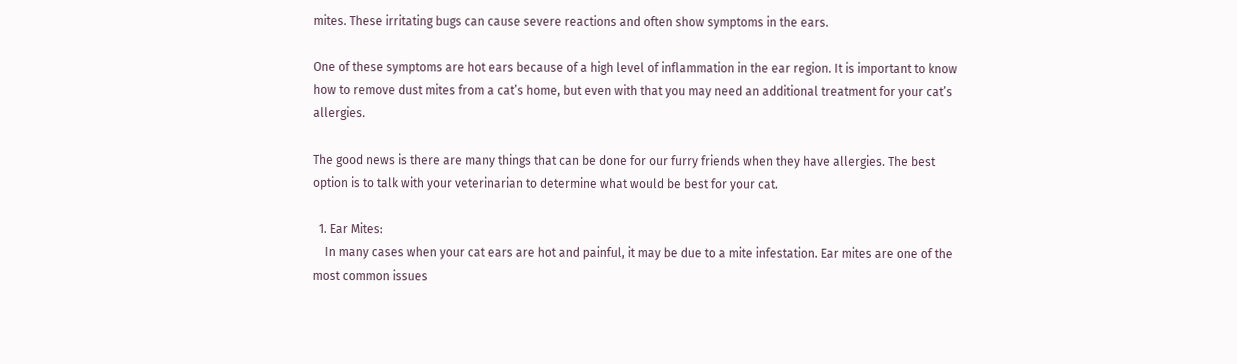mites. These irritating bugs can cause severe reactions and often show symptoms in the ears.

One of these symptoms are hot ears because of a high level of inflammation in the ear region. It is important to know how to remove dust mites from a cat’s home, but even with that you may need an additional treatment for your cat’s allergies.

The good news is there are many things that can be done for our furry friends when they have allergies. The best option is to talk with your veterinarian to determine what would be best for your cat.

  1. Ear Mites:
    In many cases when your cat ears are hot and painful, it may be due to a mite infestation. Ear mites are one of the most common issues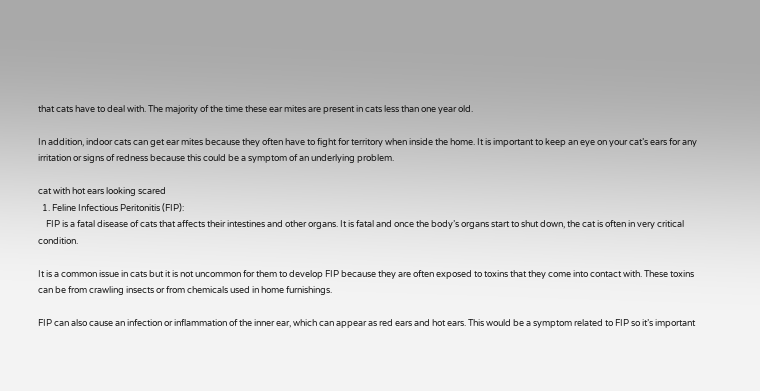that cats have to deal with. The majority of the time these ear mites are present in cats less than one year old.

In addition, indoor cats can get ear mites because they often have to fight for territory when inside the home. It is important to keep an eye on your cat’s ears for any irritation or signs of redness because this could be a symptom of an underlying problem.

cat with hot ears looking scared
  1. Feline Infectious Peritonitis (FIP):
    FIP is a fatal disease of cats that affects their intestines and other organs. It is fatal and once the body’s organs start to shut down, the cat is often in very critical condition.

It is a common issue in cats but it is not uncommon for them to develop FIP because they are often exposed to toxins that they come into contact with. These toxins can be from crawling insects or from chemicals used in home furnishings.

FIP can also cause an infection or inflammation of the inner ear, which can appear as red ears and hot ears. This would be a symptom related to FIP so it’s important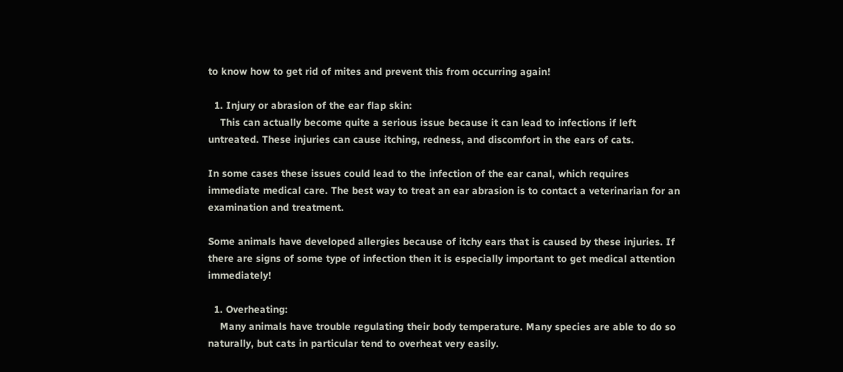to know how to get rid of mites and prevent this from occurring again!

  1. Injury or abrasion of the ear flap skin:
    This can actually become quite a serious issue because it can lead to infections if left untreated. These injuries can cause itching, redness, and discomfort in the ears of cats.

In some cases these issues could lead to the infection of the ear canal, which requires immediate medical care. The best way to treat an ear abrasion is to contact a veterinarian for an examination and treatment.

Some animals have developed allergies because of itchy ears that is caused by these injuries. If there are signs of some type of infection then it is especially important to get medical attention immediately!

  1. Overheating:
    Many animals have trouble regulating their body temperature. Many species are able to do so naturally, but cats in particular tend to overheat very easily.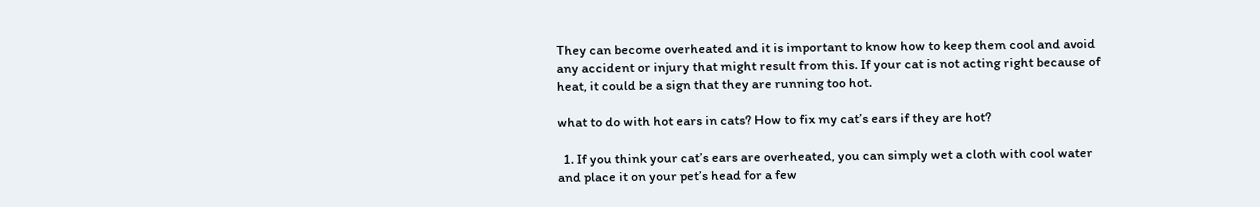They can become overheated and it is important to know how to keep them cool and avoid any accident or injury that might result from this. If your cat is not acting right because of heat, it could be a sign that they are running too hot.

what to do with hot ears in cats? How to fix my cat’s ears if they are hot?

  1. If you think your cat’s ears are overheated, you can simply wet a cloth with cool water and place it on your pet’s head for a few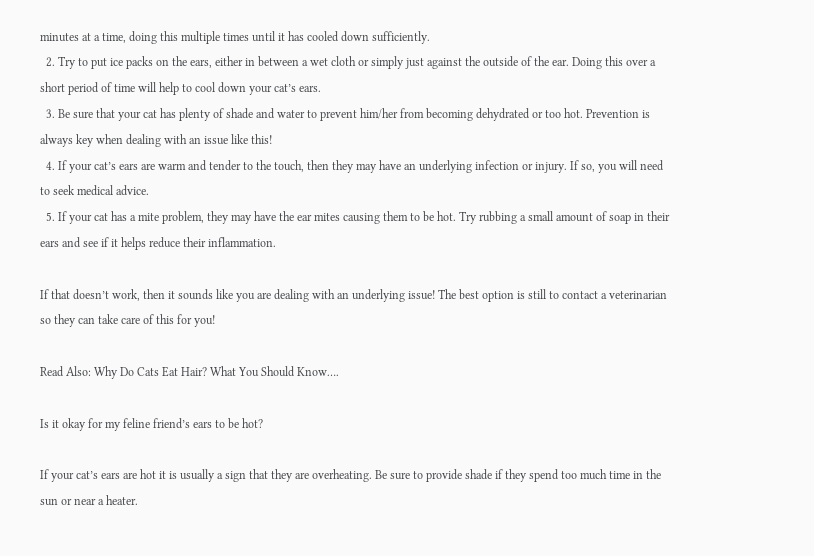minutes at a time, doing this multiple times until it has cooled down sufficiently.
  2. Try to put ice packs on the ears, either in between a wet cloth or simply just against the outside of the ear. Doing this over a short period of time will help to cool down your cat’s ears.
  3. Be sure that your cat has plenty of shade and water to prevent him/her from becoming dehydrated or too hot. Prevention is always key when dealing with an issue like this!
  4. If your cat’s ears are warm and tender to the touch, then they may have an underlying infection or injury. If so, you will need to seek medical advice.
  5. If your cat has a mite problem, they may have the ear mites causing them to be hot. Try rubbing a small amount of soap in their ears and see if it helps reduce their inflammation.

If that doesn’t work, then it sounds like you are dealing with an underlying issue! The best option is still to contact a veterinarian so they can take care of this for you!

Read Also: Why Do Cats Eat Hair? What You Should Know….

Is it okay for my feline friend’s ears to be hot?

If your cat’s ears are hot it is usually a sign that they are overheating. Be sure to provide shade if they spend too much time in the sun or near a heater.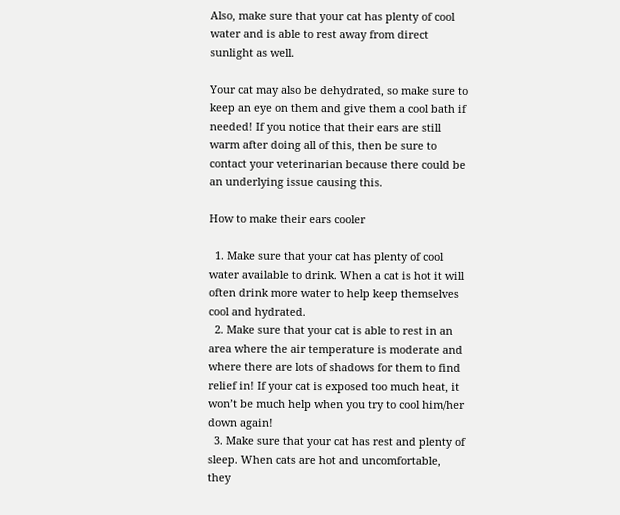Also, make sure that your cat has plenty of cool water and is able to rest away from direct sunlight as well.

Your cat may also be dehydrated, so make sure to keep an eye on them and give them a cool bath if needed! If you notice that their ears are still warm after doing all of this, then be sure to contact your veterinarian because there could be an underlying issue causing this.

How to make their ears cooler

  1. Make sure that your cat has plenty of cool water available to drink. When a cat is hot it will often drink more water to help keep themselves cool and hydrated.
  2. Make sure that your cat is able to rest in an area where the air temperature is moderate and where there are lots of shadows for them to find relief in! If your cat is exposed too much heat, it won’t be much help when you try to cool him/her down again!
  3. Make sure that your cat has rest and plenty of sleep. When cats are hot and uncomfortable, they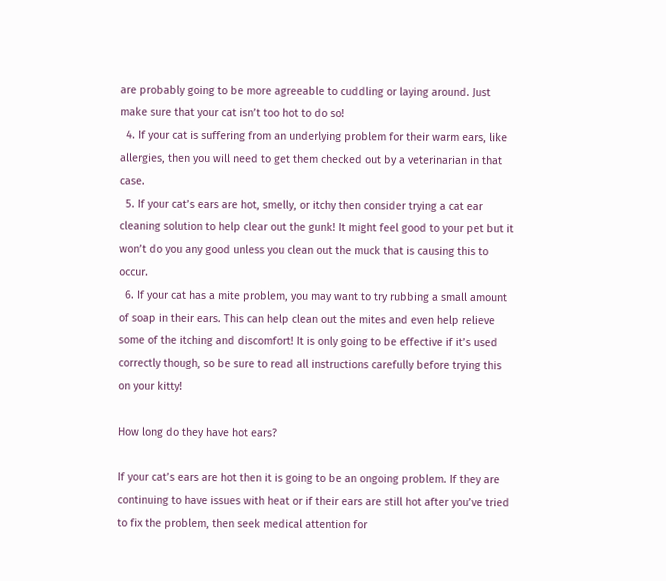are probably going to be more agreeable to cuddling or laying around. Just make sure that your cat isn’t too hot to do so!
  4. If your cat is suffering from an underlying problem for their warm ears, like allergies, then you will need to get them checked out by a veterinarian in that case.
  5. If your cat’s ears are hot, smelly, or itchy then consider trying a cat ear cleaning solution to help clear out the gunk! It might feel good to your pet but it won’t do you any good unless you clean out the muck that is causing this to occur.
  6. If your cat has a mite problem, you may want to try rubbing a small amount of soap in their ears. This can help clean out the mites and even help relieve some of the itching and discomfort! It is only going to be effective if it’s used correctly though, so be sure to read all instructions carefully before trying this on your kitty!

How long do they have hot ears?

If your cat’s ears are hot then it is going to be an ongoing problem. If they are continuing to have issues with heat or if their ears are still hot after you’ve tried to fix the problem, then seek medical attention for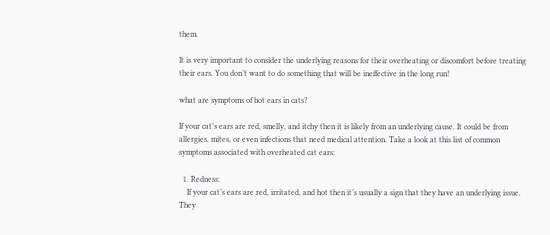them.

It is very important to consider the underlying reasons for their overheating or discomfort before treating their ears. You don’t want to do something that will be ineffective in the long run!

what are symptoms of hot ears in cats?

If your cat’s ears are red, smelly, and itchy then it is likely from an underlying cause. It could be from allergies, mites, or even infections that need medical attention. Take a look at this list of common symptoms associated with overheated cat ears:

  1. Redness:
    If your cat’s ears are red, irritated, and hot then it’s usually a sign that they have an underlying issue. They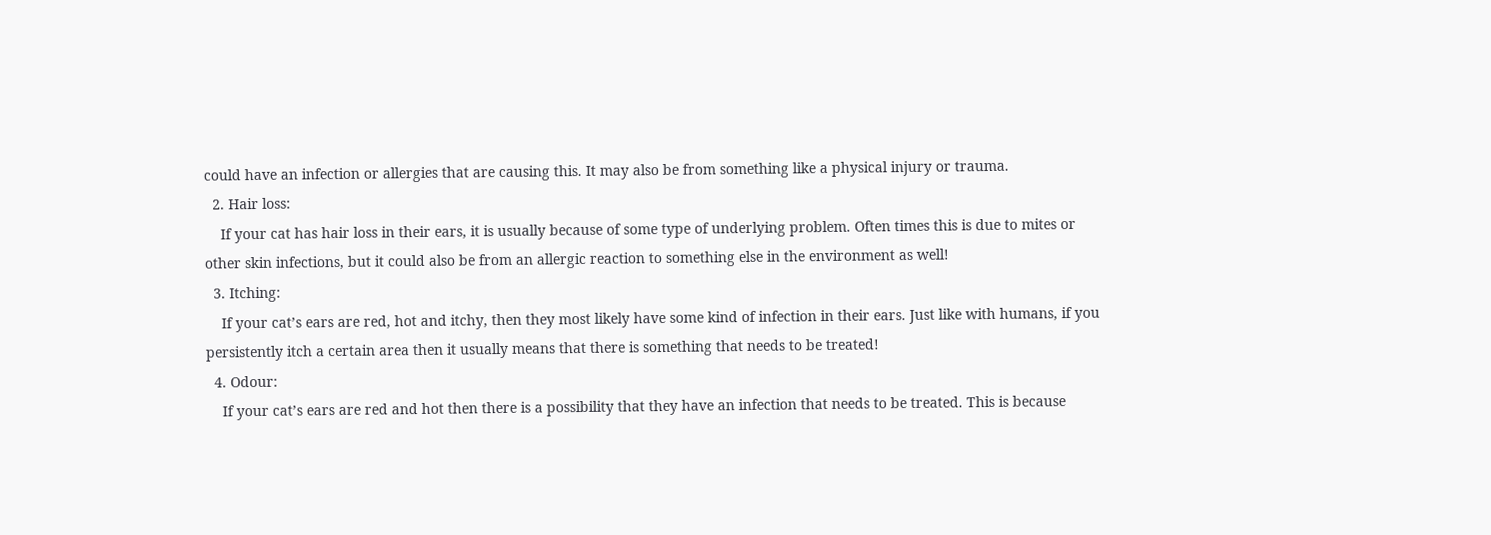could have an infection or allergies that are causing this. It may also be from something like a physical injury or trauma.
  2. Hair loss:
    If your cat has hair loss in their ears, it is usually because of some type of underlying problem. Often times this is due to mites or other skin infections, but it could also be from an allergic reaction to something else in the environment as well!
  3. Itching:
    If your cat’s ears are red, hot and itchy, then they most likely have some kind of infection in their ears. Just like with humans, if you persistently itch a certain area then it usually means that there is something that needs to be treated!
  4. Odour:
    If your cat’s ears are red and hot then there is a possibility that they have an infection that needs to be treated. This is because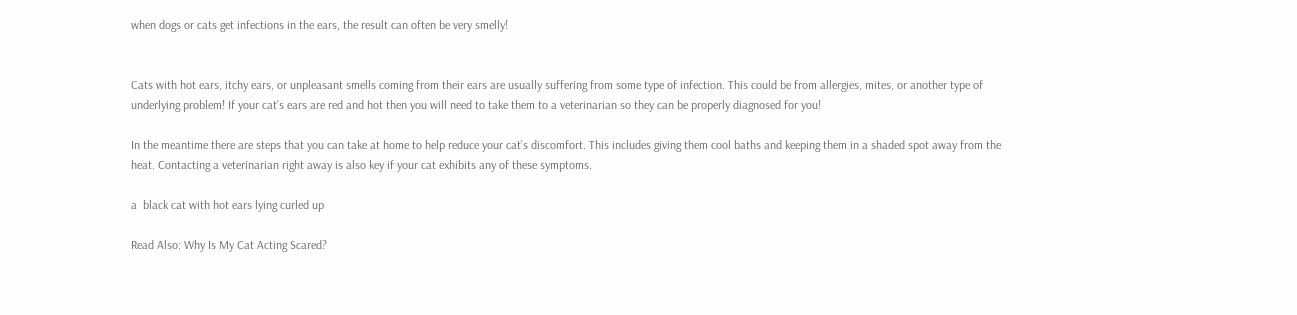when dogs or cats get infections in the ears, the result can often be very smelly!


Cats with hot ears, itchy ears, or unpleasant smells coming from their ears are usually suffering from some type of infection. This could be from allergies, mites, or another type of underlying problem! If your cat’s ears are red and hot then you will need to take them to a veterinarian so they can be properly diagnosed for you!

In the meantime there are steps that you can take at home to help reduce your cat’s discomfort. This includes giving them cool baths and keeping them in a shaded spot away from the heat. Contacting a veterinarian right away is also key if your cat exhibits any of these symptoms.

a  black cat with hot ears lying curled up

Read Also: Why Is My Cat Acting Scared?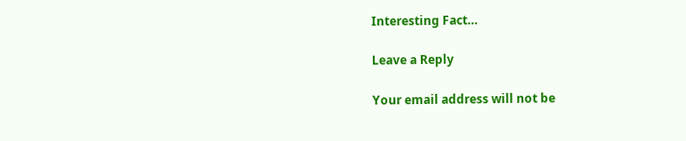Interesting Fact…

Leave a Reply

Your email address will not be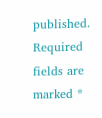published. Required fields are marked *